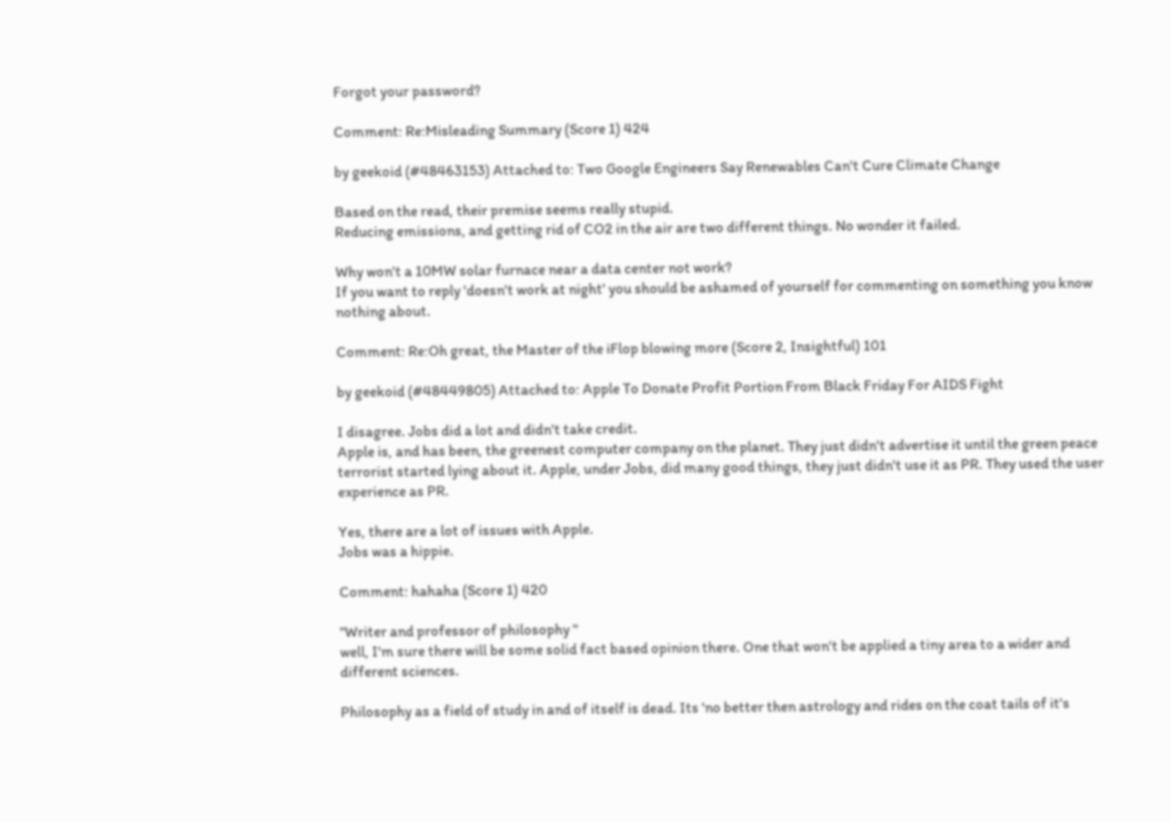Forgot your password?

Comment: Re:Misleading Summary (Score 1) 424

by geekoid (#48463153) Attached to: Two Google Engineers Say Renewables Can't Cure Climate Change

Based on the read, their premise seems really stupid.
Reducing emissions, and getting rid of CO2 in the air are two different things. No wonder it failed.

Why won't a 10MW solar furnace near a data center not work?
If you want to reply 'doesn't work at night' you should be ashamed of yourself for commenting on something you know nothing about.

Comment: Re:Oh great, the Master of the iFlop blowing more (Score 2, Insightful) 101

by geekoid (#48449805) Attached to: Apple To Donate Profit Portion From Black Friday For AIDS Fight

I disagree. Jobs did a lot and didn't take credit.
Apple is, and has been, the greenest computer company on the planet. They just didn't advertise it until the green peace terrorist started lying about it. Apple, under Jobs, did many good things, they just didn't use it as PR. They used the user experience as PR.

Yes, there are a lot of issues with Apple.
Jobs was a hippie.

Comment: hahaha (Score 1) 420

"Writer and professor of philosophy "
well, I'm sure there will be some solid fact based opinion there. One that won't be applied a tiny area to a wider and different sciences.

Philosophy as a field of study in and of itself is dead. Its 'no better then astrology and rides on the coat tails of it's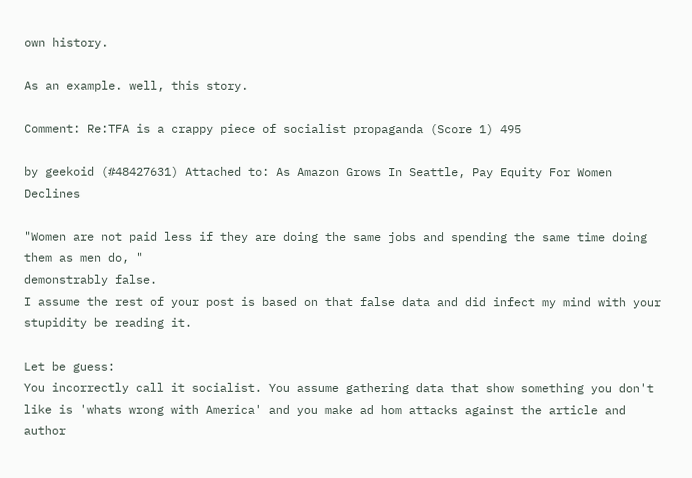own history.

As an example. well, this story.

Comment: Re:TFA is a crappy piece of socialist propaganda (Score 1) 495

by geekoid (#48427631) Attached to: As Amazon Grows In Seattle, Pay Equity For Women Declines

"Women are not paid less if they are doing the same jobs and spending the same time doing them as men do, "
demonstrably false.
I assume the rest of your post is based on that false data and did infect my mind with your stupidity be reading it.

Let be guess:
You incorrectly call it socialist. You assume gathering data that show something you don't like is 'whats wrong with America' and you make ad hom attacks against the article and author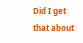Did I get that about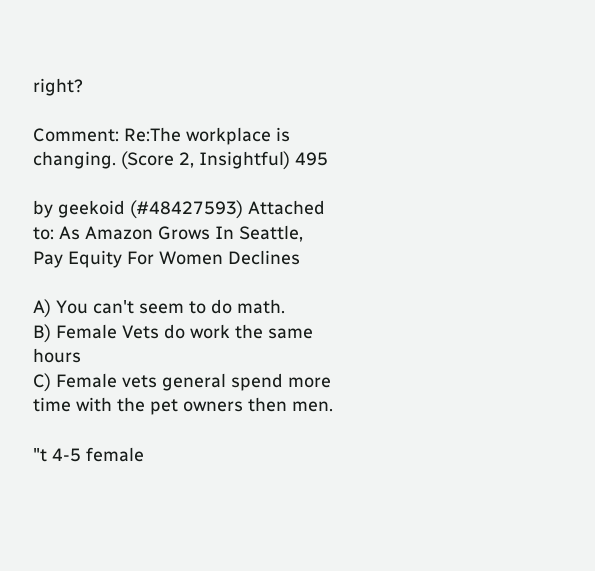right?

Comment: Re:The workplace is changing. (Score 2, Insightful) 495

by geekoid (#48427593) Attached to: As Amazon Grows In Seattle, Pay Equity For Women Declines

A) You can't seem to do math.
B) Female Vets do work the same hours
C) Female vets general spend more time with the pet owners then men.

"t 4-5 female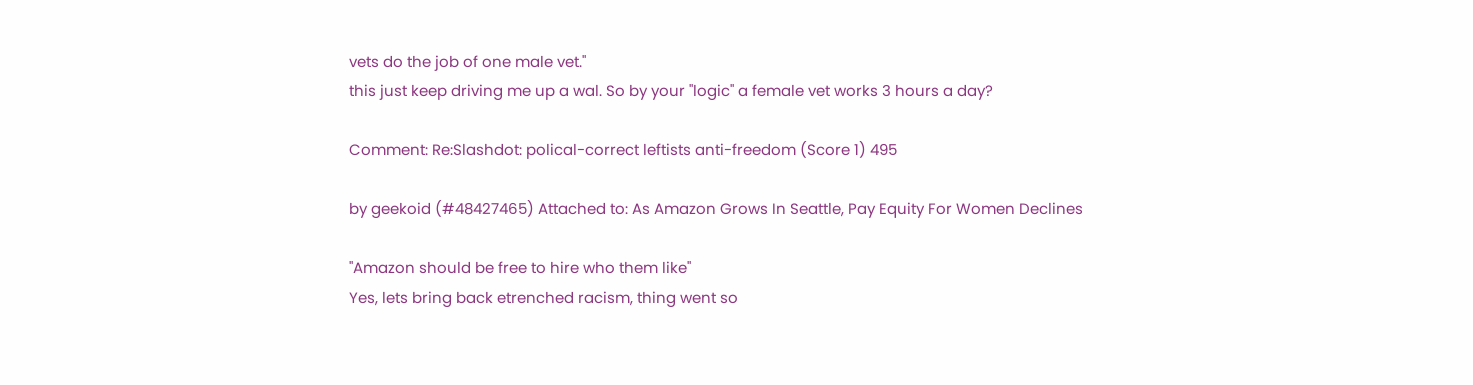vets do the job of one male vet."
this just keep driving me up a wal. So by your "logic" a female vet works 3 hours a day?

Comment: Re:Slashdot: polical-correct leftists anti-freedom (Score 1) 495

by geekoid (#48427465) Attached to: As Amazon Grows In Seattle, Pay Equity For Women Declines

"Amazon should be free to hire who them like"
Yes, lets bring back etrenched racism, thing went so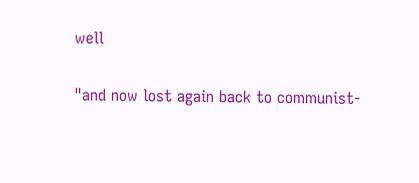well

"and now lost again back to communist-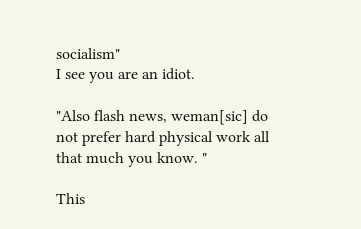socialism"
I see you are an idiot.

"Also flash news, weman[sic] do not prefer hard physical work all that much you know. "

This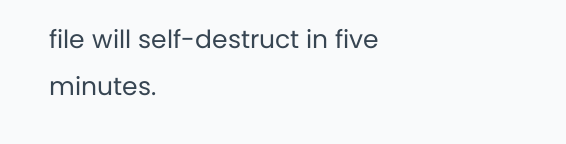file will self-destruct in five minutes.